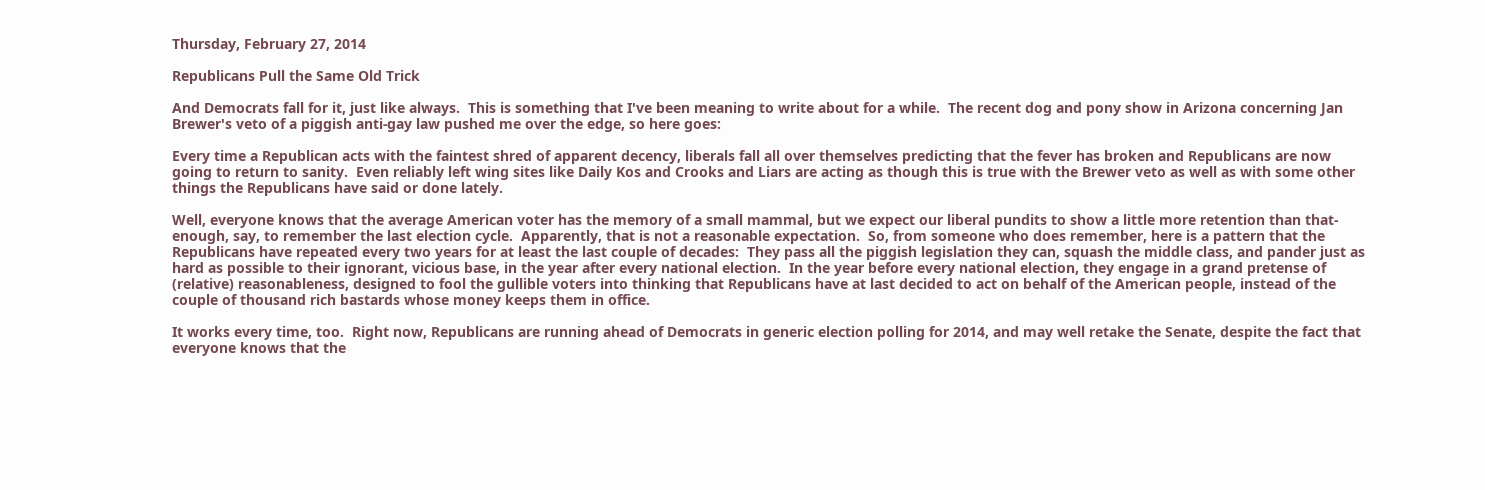Thursday, February 27, 2014

Republicans Pull the Same Old Trick

And Democrats fall for it, just like always.  This is something that I've been meaning to write about for a while.  The recent dog and pony show in Arizona concerning Jan Brewer's veto of a piggish anti-gay law pushed me over the edge, so here goes:

Every time a Republican acts with the faintest shred of apparent decency, liberals fall all over themselves predicting that the fever has broken and Republicans are now going to return to sanity.  Even reliably left wing sites like Daily Kos and Crooks and Liars are acting as though this is true with the Brewer veto as well as with some other things the Republicans have said or done lately.

Well, everyone knows that the average American voter has the memory of a small mammal, but we expect our liberal pundits to show a little more retention than that- enough, say, to remember the last election cycle.  Apparently, that is not a reasonable expectation.  So, from someone who does remember, here is a pattern that the Republicans have repeated every two years for at least the last couple of decades:  They pass all the piggish legislation they can, squash the middle class, and pander just as hard as possible to their ignorant, vicious base, in the year after every national election.  In the year before every national election, they engage in a grand pretense of (relative) reasonableness, designed to fool the gullible voters into thinking that Republicans have at last decided to act on behalf of the American people, instead of the couple of thousand rich bastards whose money keeps them in office.

It works every time, too.  Right now, Republicans are running ahead of Democrats in generic election polling for 2014, and may well retake the Senate, despite the fact that everyone knows that the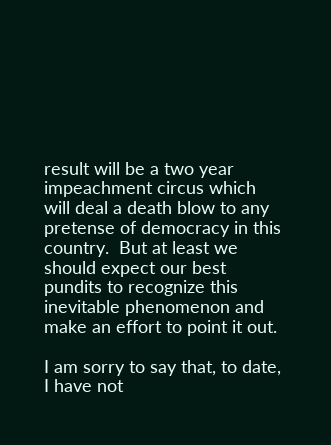result will be a two year impeachment circus which will deal a death blow to any pretense of democracy in this country.  But at least we should expect our best pundits to recognize this inevitable phenomenon and make an effort to point it out.

I am sorry to say that, to date, I have not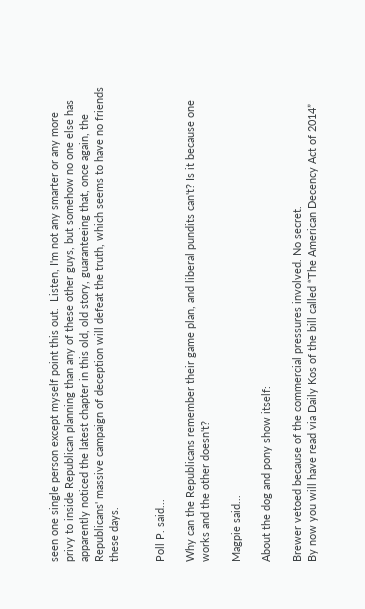seen one single person except myself point this out.  Listen, I'm not any smarter or any more privy to inside Republican planning than any of these other guys, but somehow no one else has apparently noticed the latest chapter in this old, old story, guaranteeing that, once again, the Republicans' massive campaign of deception will defeat the truth, which seems to have no friends these days.


Poll P. said...

Why can the Republicans remember their game plan, and liberal pundits can't? Is it because one works and the other doesn't?

Magpie said...

About the dog and pony show itself:

Brewer vetoed because of the commercial pressures involved. No secret.
By now you will have read via Daily Kos of the bill called “The American Decency Act of 2014”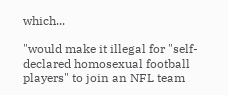which...

"would make it illegal for "self-declared homosexual football players" to join an NFL team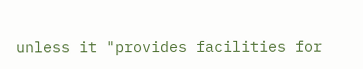unless it "provides facilities for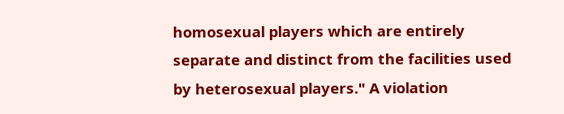homosexual players which are entirely separate and distinct from the facilities used by heterosexual players." A violation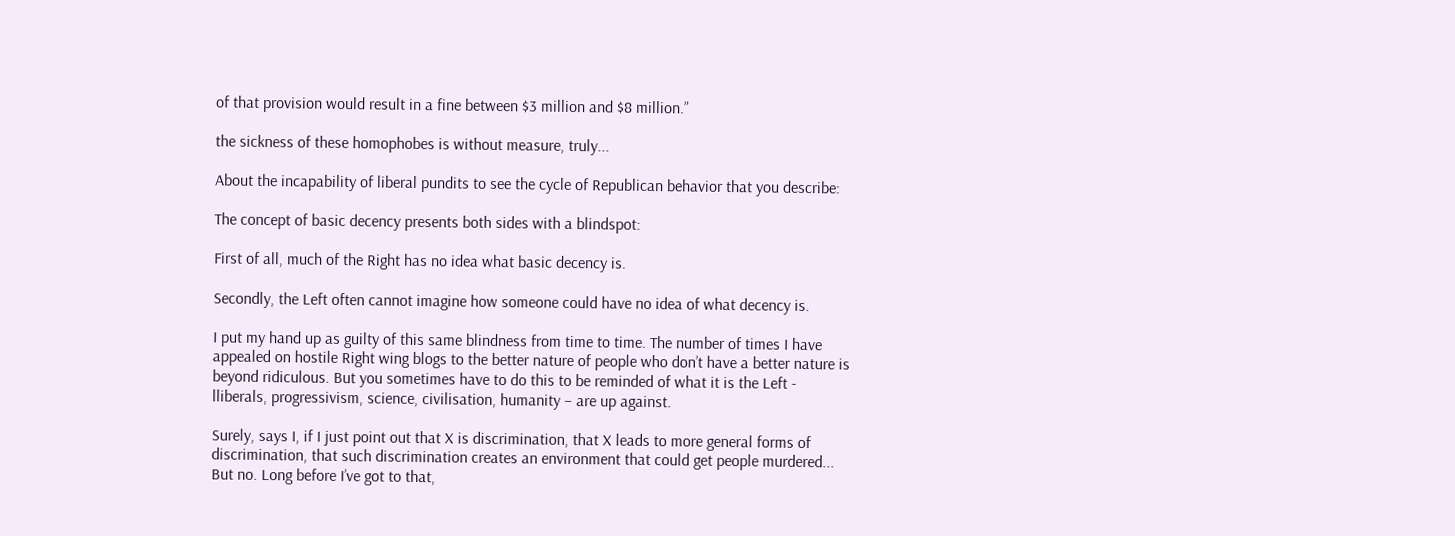of that provision would result in a fine between $3 million and $8 million.”

the sickness of these homophobes is without measure, truly...

About the incapability of liberal pundits to see the cycle of Republican behavior that you describe:

The concept of basic decency presents both sides with a blindspot:

First of all, much of the Right has no idea what basic decency is.

Secondly, the Left often cannot imagine how someone could have no idea of what decency is.

I put my hand up as guilty of this same blindness from time to time. The number of times I have appealed on hostile Right wing blogs to the better nature of people who don’t have a better nature is beyond ridiculous. But you sometimes have to do this to be reminded of what it is the Left - lliberals, progressivism, science, civilisation, humanity – are up against.

Surely, says I, if I just point out that X is discrimination, that X leads to more general forms of discrimination, that such discrimination creates an environment that could get people murdered... But no. Long before I’ve got to that,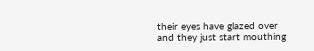their eyes have glazed over and they just start mouthing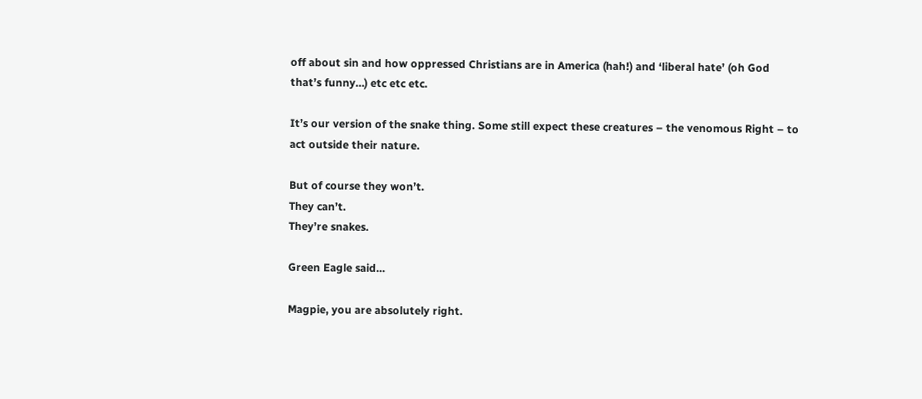off about sin and how oppressed Christians are in America (hah!) and ‘liberal hate’ (oh God that’s funny…) etc etc etc.

It’s our version of the snake thing. Some still expect these creatures – the venomous Right – to act outside their nature.

But of course they won’t.
They can’t.
They’re snakes.

Green Eagle said...

Magpie, you are absolutely right.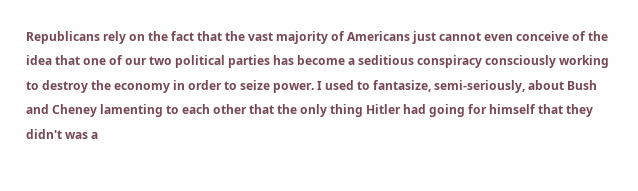Republicans rely on the fact that the vast majority of Americans just cannot even conceive of the idea that one of our two political parties has become a seditious conspiracy consciously working to destroy the economy in order to seize power. I used to fantasize, semi-seriously, about Bush and Cheney lamenting to each other that the only thing Hitler had going for himself that they didn't was a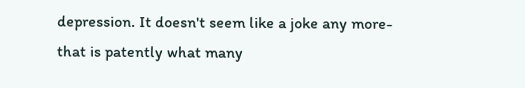depression. It doesn't seem like a joke any more- that is patently what many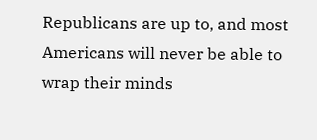Republicans are up to, and most Americans will never be able to wrap their minds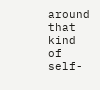around that kind of self-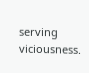serving viciousness.